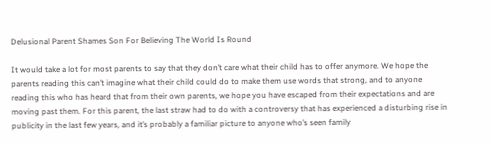Delusional Parent Shames Son For Believing The World Is Round

It would take a lot for most parents to say that they don’t care what their child has to offer anymore. We hope the parents reading this can’t imagine what their child could do to make them use words that strong, and to anyone reading this who has heard that from their own parents, we hope you have escaped from their expectations and are moving past them. For this parent, the last straw had to do with a controversy that has experienced a disturbing rise in publicity in the last few years, and it’s probably a familiar picture to anyone who’s seen family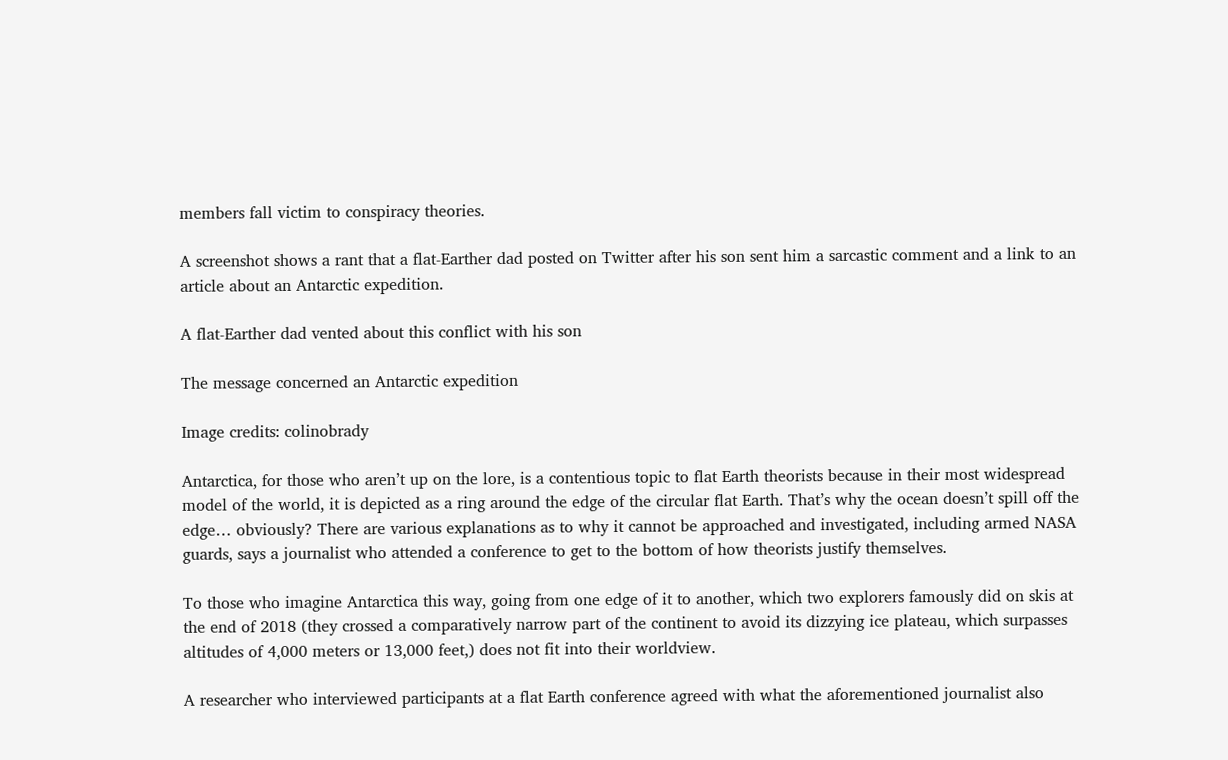members fall victim to conspiracy theories.

A screenshot shows a rant that a flat-Earther dad posted on Twitter after his son sent him a sarcastic comment and a link to an article about an Antarctic expedition.

A flat-Earther dad vented about this conflict with his son

The message concerned an Antarctic expedition

Image credits: colinobrady

Antarctica, for those who aren’t up on the lore, is a contentious topic to flat Earth theorists because in their most widespread model of the world, it is depicted as a ring around the edge of the circular flat Earth. That’s why the ocean doesn’t spill off the edge… obviously? There are various explanations as to why it cannot be approached and investigated, including armed NASA guards, says a journalist who attended a conference to get to the bottom of how theorists justify themselves.

To those who imagine Antarctica this way, going from one edge of it to another, which two explorers famously did on skis at the end of 2018 (they crossed a comparatively narrow part of the continent to avoid its dizzying ice plateau, which surpasses altitudes of 4,000 meters or 13,000 feet,) does not fit into their worldview.

A researcher who interviewed participants at a flat Earth conference agreed with what the aforementioned journalist also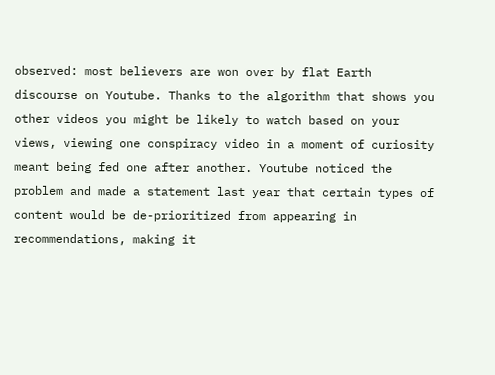observed: most believers are won over by flat Earth discourse on Youtube. Thanks to the algorithm that shows you other videos you might be likely to watch based on your views, viewing one conspiracy video in a moment of curiosity meant being fed one after another. Youtube noticed the problem and made a statement last year that certain types of content would be de-prioritized from appearing in recommendations, making it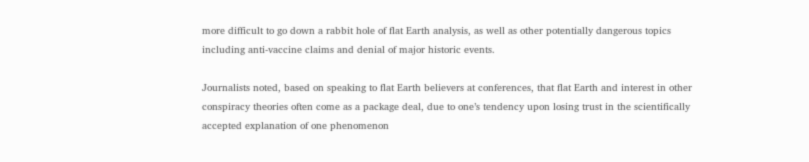more difficult to go down a rabbit hole of flat Earth analysis, as well as other potentially dangerous topics including anti-vaccine claims and denial of major historic events.

Journalists noted, based on speaking to flat Earth believers at conferences, that flat Earth and interest in other conspiracy theories often come as a package deal, due to one’s tendency upon losing trust in the scientifically accepted explanation of one phenomenon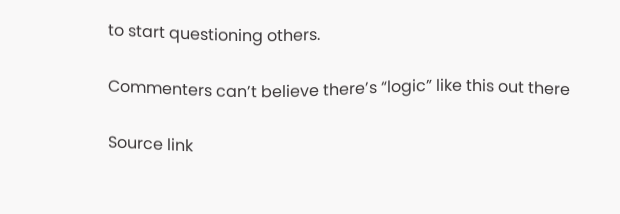to start questioning others.

Commenters can’t believe there’s “logic” like this out there

Source link